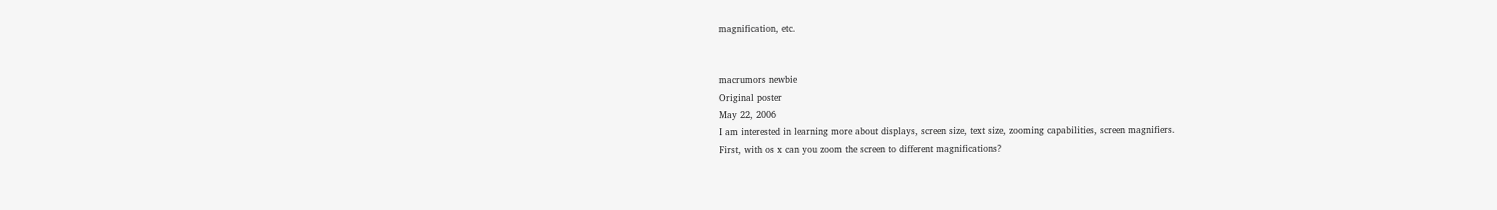magnification, etc.


macrumors newbie
Original poster
May 22, 2006
I am interested in learning more about displays, screen size, text size, zooming capabilities, screen magnifiers.
First, with os x can you zoom the screen to different magnifications?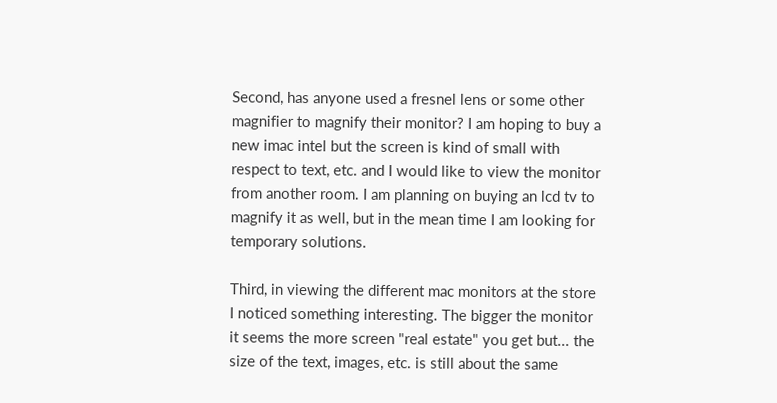Second, has anyone used a fresnel lens or some other magnifier to magnify their monitor? I am hoping to buy a new imac intel but the screen is kind of small with respect to text, etc. and I would like to view the monitor from another room. I am planning on buying an lcd tv to magnify it as well, but in the mean time I am looking for temporary solutions.

Third, in viewing the different mac monitors at the store I noticed something interesting. The bigger the monitor it seems the more screen "real estate" you get but... the size of the text, images, etc. is still about the same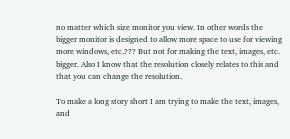no matter which size monitor you view. In other words the bigger monitor is designed to allow more space to use for viewing more windows, etc.??? But not for making the text, images, etc. bigger. Also I know that the resolution closely relates to this and that you can change the resolution.

To make a long story short I am trying to make the text, images, and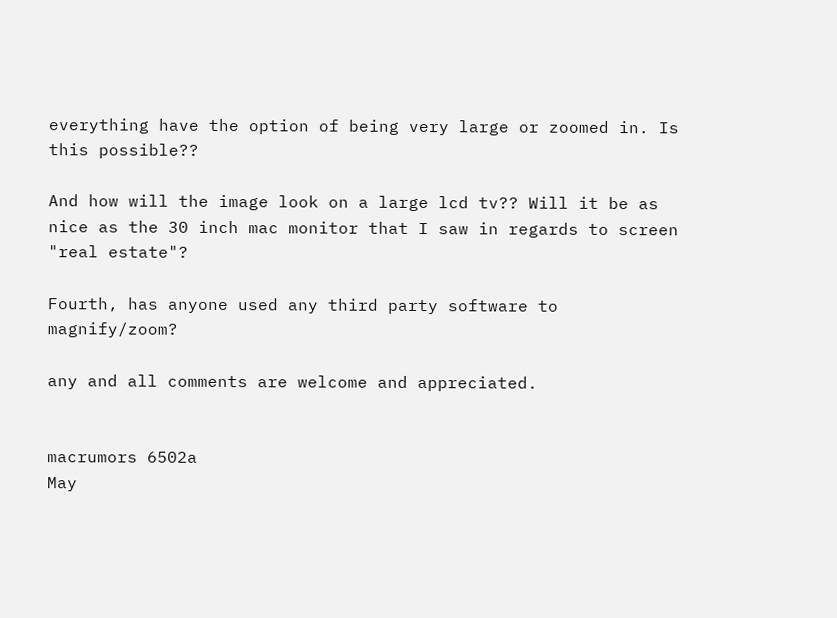everything have the option of being very large or zoomed in. Is this possible??

And how will the image look on a large lcd tv?? Will it be as nice as the 30 inch mac monitor that I saw in regards to screen "real estate"?

Fourth, has anyone used any third party software to magnify/zoom?

any and all comments are welcome and appreciated.


macrumors 6502a
May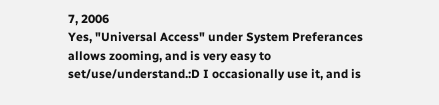7, 2006
Yes, "Universal Access" under System Preferances allows zooming, and is very easy to set/use/understand.:D I occasionally use it, and is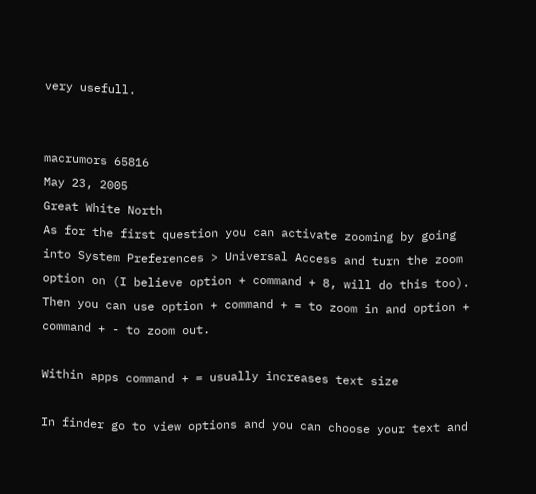very usefull.


macrumors 65816
May 23, 2005
Great White North
As for the first question you can activate zooming by going into System Preferences > Universal Access and turn the zoom option on (I believe option + command + 8, will do this too). Then you can use option + command + = to zoom in and option + command + - to zoom out.

Within apps command + = usually increases text size

In finder go to view options and you can choose your text and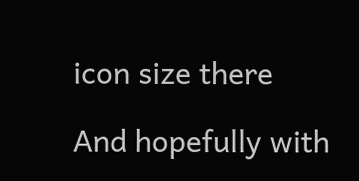icon size there

And hopefully with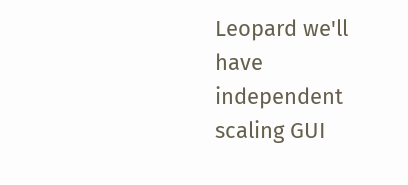Leopard we'll have independent scaling GUI